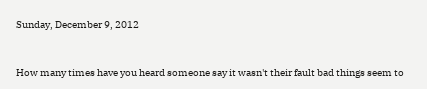Sunday, December 9, 2012


How many times have you heard someone say it wasn't their fault bad things seem to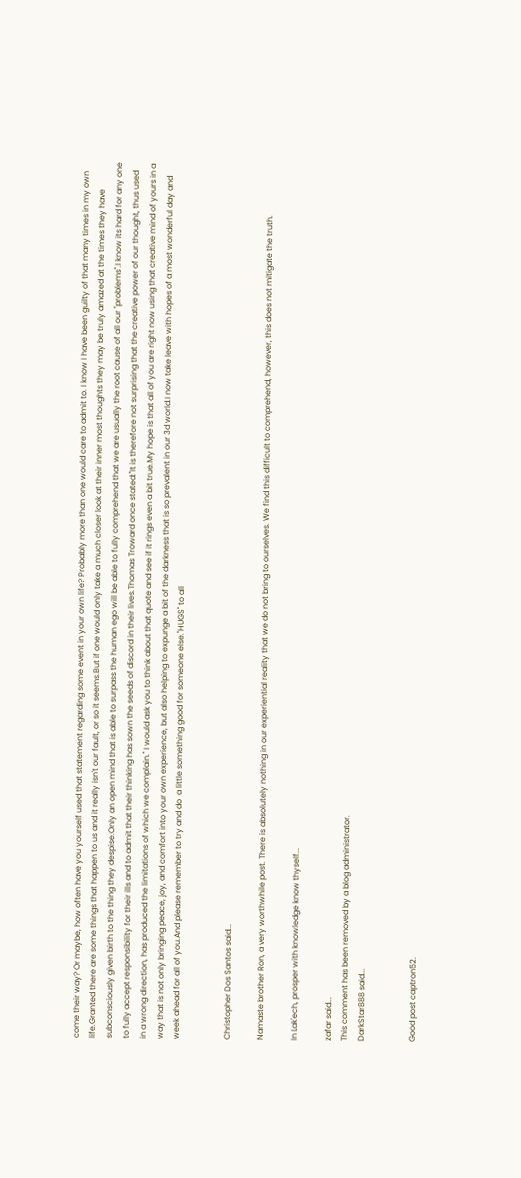come their way? Or maybe, how often have you yourself used that statement regarding some event in your own life? Probably more than one would care to admit to. I know I have been guilty of that many times in my own life.Granted there are some things that happen to us and it really isn't our fault, or so it seems.But if one would only take a much closer look at their inner most thoughts they may be truly amazed at the times they have subconsciously given birth to the thing they despise.Only an open mind that is able to surpass the human ego will be able to fully comprehend that we are usually the root cause of all our "problems".I know its hard for any one to fully accept responsibility for their ills and to admit that their thinking has sown the seeds of discord in their lives.Thomas Troward once stated:"It is therefore not surprising that the creative power of our thought, thus used in a wrong direction, has produced the limitations of which we complain." I would ask you to think about that quote and see if it rings even a bit true.My hope is that all of you are right now using that creative mind of yours in a way that is not only bringing peace, joy, and comfort into your own experience, but also helping to expunge a bit of the darkness that is so prevalent in our 3d world.I now take leave with hopes of a most wonderful day and week ahead for all of you.And please remember to try and do  a little something good for someone else."HUGS" to all


Christopher Dos Santos said...

Namaste brother Ron, a very worthwhile post. There is absolutely nothing in our experiential reality that we do not bring to ourselves. We find this difficult to comprehend, however, this does not mitigate the truth.

In Lak'ech, prosper with knowledge know thyself...

zafar said...
This comment has been removed by a blog administrator.
DarkStar888 said...


Good post captron52.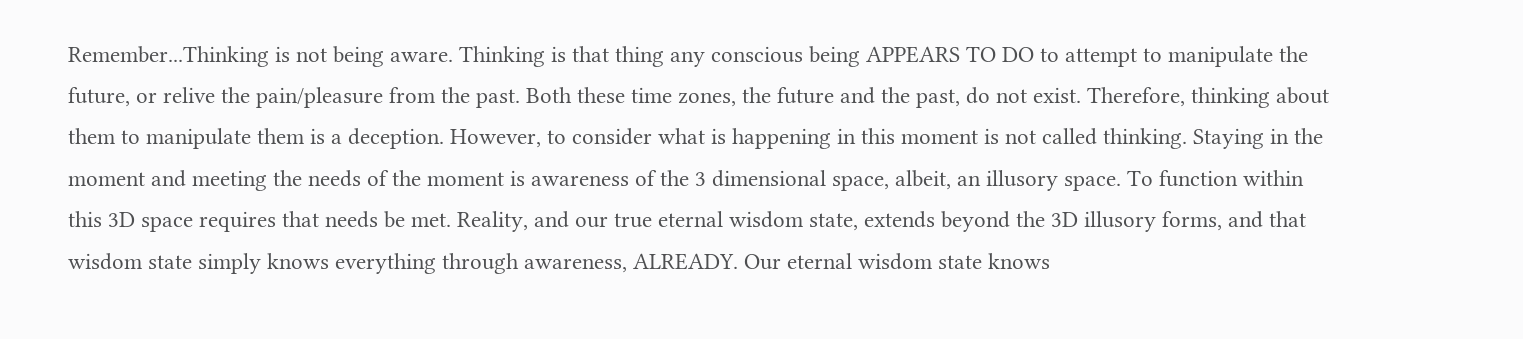Remember...Thinking is not being aware. Thinking is that thing any conscious being APPEARS TO DO to attempt to manipulate the future, or relive the pain/pleasure from the past. Both these time zones, the future and the past, do not exist. Therefore, thinking about them to manipulate them is a deception. However, to consider what is happening in this moment is not called thinking. Staying in the moment and meeting the needs of the moment is awareness of the 3 dimensional space, albeit, an illusory space. To function within this 3D space requires that needs be met. Reality, and our true eternal wisdom state, extends beyond the 3D illusory forms, and that wisdom state simply knows everything through awareness, ALREADY. Our eternal wisdom state knows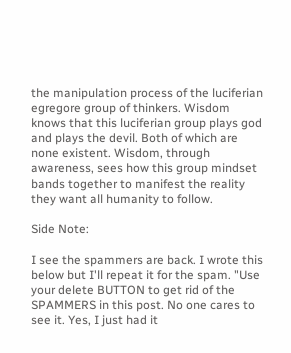the manipulation process of the luciferian egregore group of thinkers. Wisdom knows that this luciferian group plays god and plays the devil. Both of which are none existent. Wisdom, through awareness, sees how this group mindset bands together to manifest the reality they want all humanity to follow.

Side Note:

I see the spammers are back. I wrote this below but I'll repeat it for the spam. "Use your delete BUTTON to get rid of the SPAMMERS in this post. No one cares to see it. Yes, I just had it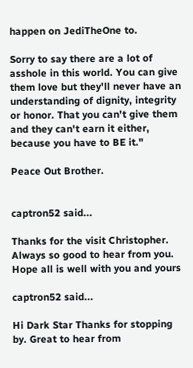happen on JediTheOne to.

Sorry to say there are a lot of asshole in this world. You can give them love but they'll never have an understanding of dignity, integrity or honor. That you can't give them and they can't earn it either, because you have to BE it."

Peace Out Brother.


captron52 said...

Thanks for the visit Christopher. Always so good to hear from you. Hope all is well with you and yours

captron52 said...

Hi Dark Star Thanks for stopping by. Great to hear from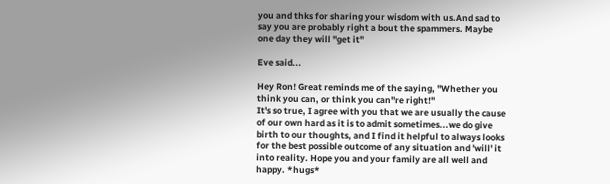you and thks for sharing your wisdom with us.And sad to say you are probably right a bout the spammers. Maybe one day they will "get it"

Eve said...

Hey Ron! Great reminds me of the saying, "Whether you think you can, or think you can''re right!"
It's so true, I agree with you that we are usually the cause of our own hard as it is to admit sometimes...we do give birth to our thoughts, and I find it helpful to always looks for the best possible outcome of any situation and 'will' it into reality. Hope you and your family are all well and happy. *hugs*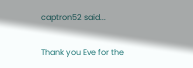captron52 said...

Thank you Eve for the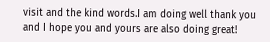visit and the kind words.I am doing well thank you and I hope you and yours are also doing great!